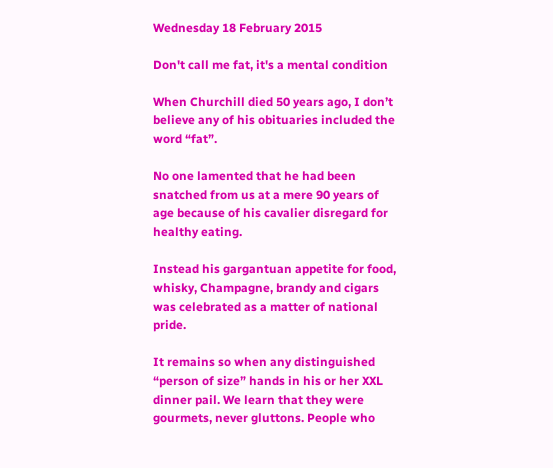Wednesday 18 February 2015

Don't call me fat, it's a mental condition

When Churchill died 50 years ago, I don’t believe any of his obituaries included the word “fat”.

No one lamented that he had been snatched from us at a mere 90 years of age because of his cavalier disregard for healthy eating.

Instead his gargantuan appetite for food, whisky, Champagne, brandy and cigars was celebrated as a matter of national pride.

It remains so when any distinguished “person of size” hands in his or her XXL dinner pail. We learn that they were gourmets, never gluttons. People who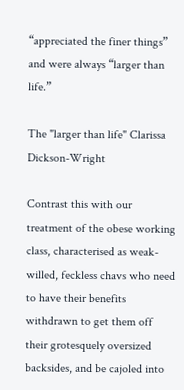“appreciated the finer things” and were always “larger than life.”

The "larger than life" Clarissa Dickson-Wright

Contrast this with our treatment of the obese working class, characterised as weak-willed, feckless chavs who need to have their benefits withdrawn to get them off their grotesquely oversized backsides, and be cajoled into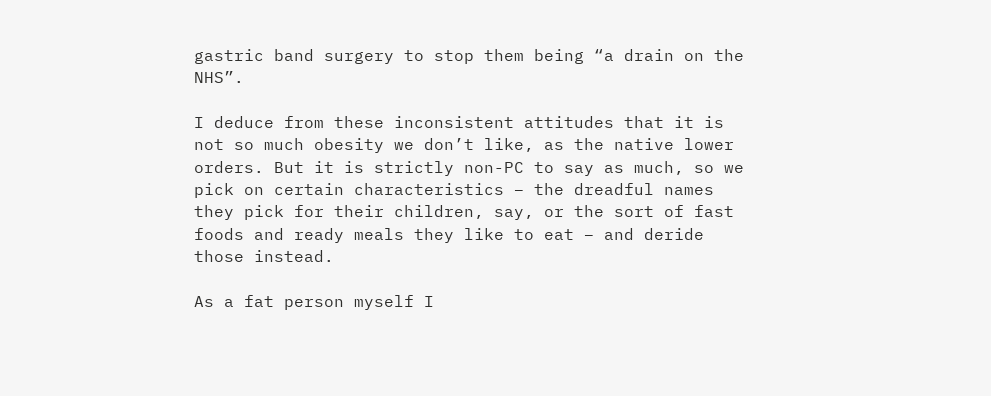gastric band surgery to stop them being “a drain on the NHS”.

I deduce from these inconsistent attitudes that it is not so much obesity we don’t like, as the native lower orders. But it is strictly non-PC to say as much, so we pick on certain characteristics – the dreadful names they pick for their children, say, or the sort of fast foods and ready meals they like to eat – and deride those instead.

As a fat person myself I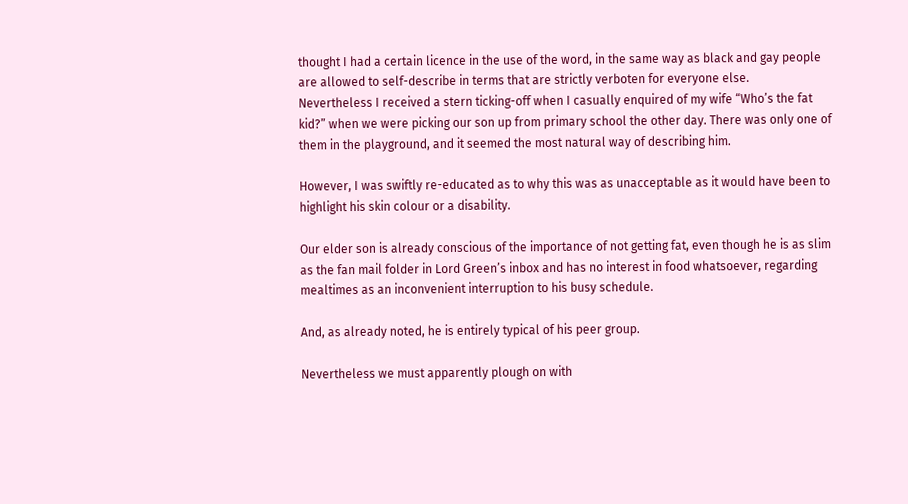thought I had a certain licence in the use of the word, in the same way as black and gay people are allowed to self-describe in terms that are strictly verboten for everyone else.
Nevertheless I received a stern ticking-off when I casually enquired of my wife “Who’s the fat kid?” when we were picking our son up from primary school the other day. There was only one of them in the playground, and it seemed the most natural way of describing him.

However, I was swiftly re-educated as to why this was as unacceptable as it would have been to highlight his skin colour or a disability.

Our elder son is already conscious of the importance of not getting fat, even though he is as slim as the fan mail folder in Lord Green’s inbox and has no interest in food whatsoever, regarding mealtimes as an inconvenient interruption to his busy schedule.

And, as already noted, he is entirely typical of his peer group.

Nevertheless we must apparently plough on with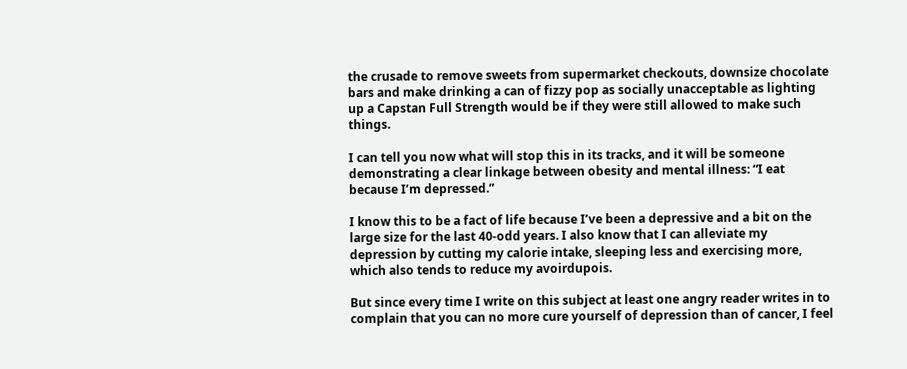the crusade to remove sweets from supermarket checkouts, downsize chocolate bars and make drinking a can of fizzy pop as socially unacceptable as lighting up a Capstan Full Strength would be if they were still allowed to make such things.

I can tell you now what will stop this in its tracks, and it will be someone demonstrating a clear linkage between obesity and mental illness: “I eat because I’m depressed.”

I know this to be a fact of life because I’ve been a depressive and a bit on the large size for the last 40-odd years. I also know that I can alleviate my depression by cutting my calorie intake, sleeping less and exercising more, which also tends to reduce my avoirdupois.

But since every time I write on this subject at least one angry reader writes in to complain that you can no more cure yourself of depression than of cancer, I feel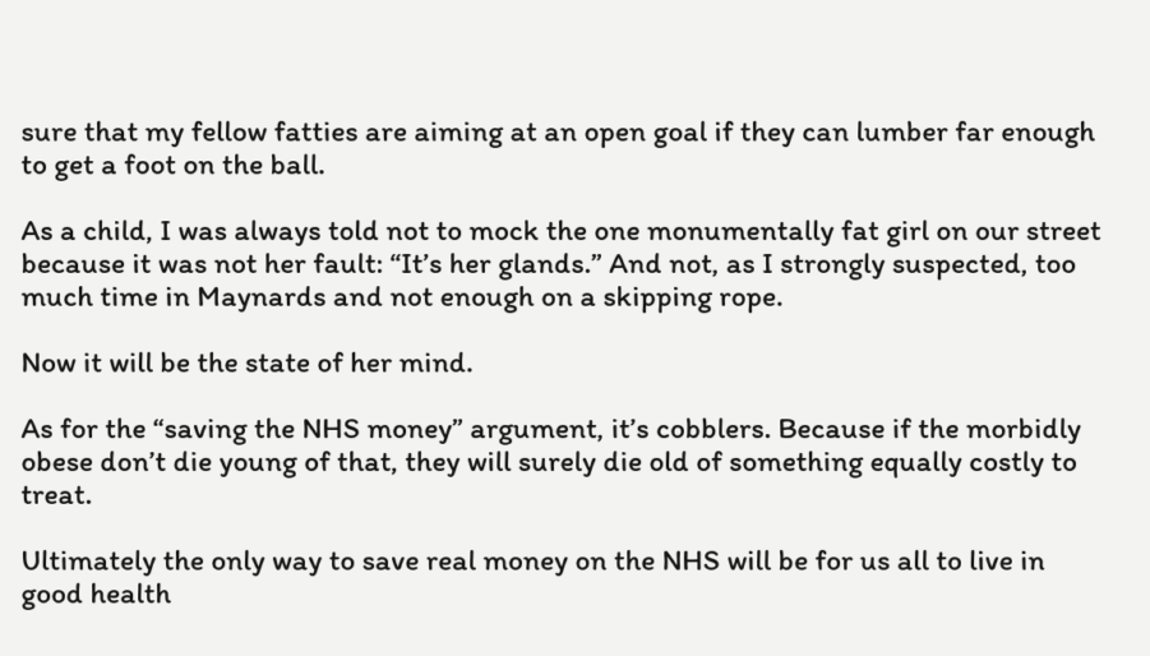sure that my fellow fatties are aiming at an open goal if they can lumber far enough to get a foot on the ball.

As a child, I was always told not to mock the one monumentally fat girl on our street because it was not her fault: “It’s her glands.” And not, as I strongly suspected, too much time in Maynards and not enough on a skipping rope.

Now it will be the state of her mind.

As for the “saving the NHS money” argument, it’s cobblers. Because if the morbidly obese don’t die young of that, they will surely die old of something equally costly to treat.

Ultimately the only way to save real money on the NHS will be for us all to live in good health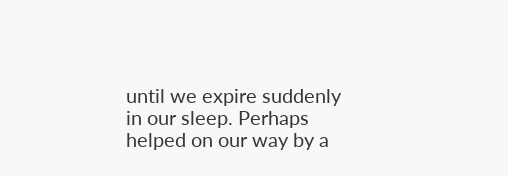until we expire suddenly in our sleep. Perhaps helped on our way by a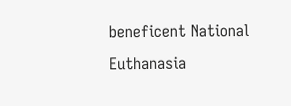beneficent National Euthanasia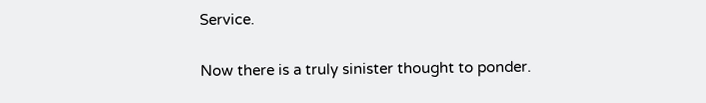Service.

Now there is a truly sinister thought to ponder.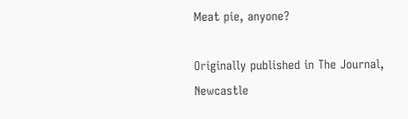Meat pie, anyone?

Originally published in The Journal, Newcastle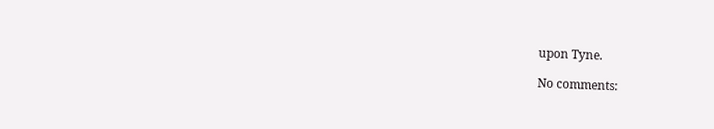upon Tyne.

No comments: